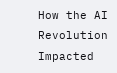How the AI Revolution Impacted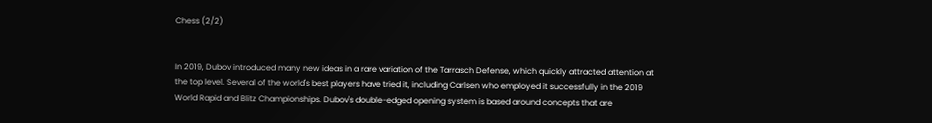Chess (2/2)


In 2019, Dubov introduced many new ideas in a rare variation of the Tarrasch Defense, which quickly attracted attention at the top level. Several of the world's best players have tried it, including Carlsen who employed it successfully in the 2019 World Rapid and Blitz Championships. Dubov's double-edged opening system is based around concepts that are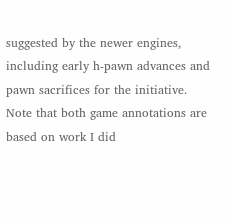suggested by the newer engines, including early h-pawn advances and pawn sacrifices for the initiative. Note that both game annotations are based on work I did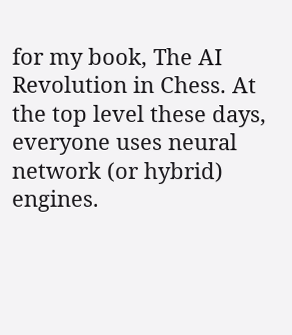for my book, The AI Revolution in Chess. At the top level these days, everyone uses neural network (or hybrid) engines.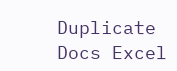Duplicate Docs Excel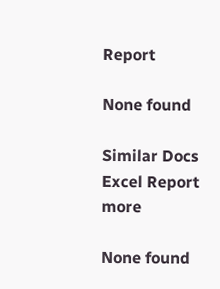Report

None found

Similar Docs  Excel Report  more

None found